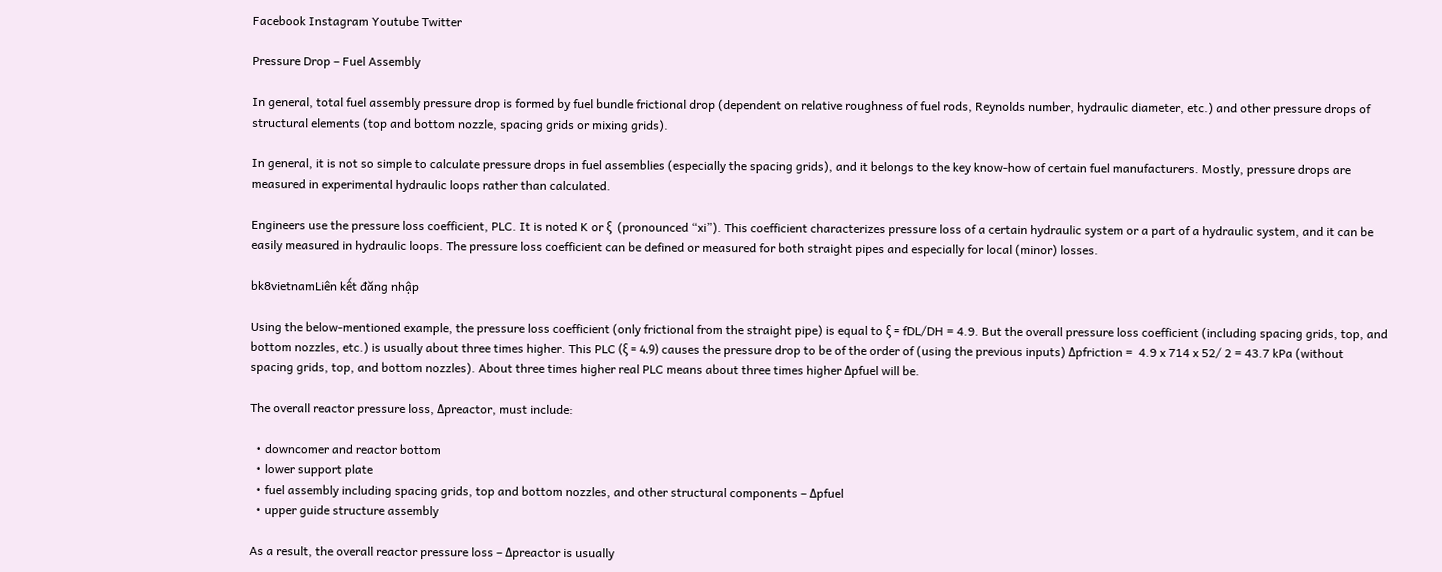Facebook Instagram Youtube Twitter

Pressure Drop – Fuel Assembly

In general, total fuel assembly pressure drop is formed by fuel bundle frictional drop (dependent on relative roughness of fuel rods, Reynolds number, hydraulic diameter, etc.) and other pressure drops of structural elements (top and bottom nozzle, spacing grids or mixing grids).

In general, it is not so simple to calculate pressure drops in fuel assemblies (especially the spacing grids), and it belongs to the key know-how of certain fuel manufacturers. Mostly, pressure drops are measured in experimental hydraulic loops rather than calculated.

Engineers use the pressure loss coefficient, PLC. It is noted K or ξ  (pronounced “xi”). This coefficient characterizes pressure loss of a certain hydraulic system or a part of a hydraulic system, and it can be easily measured in hydraulic loops. The pressure loss coefficient can be defined or measured for both straight pipes and especially for local (minor) losses.

bk8vietnamLiên kết đăng nhập

Using the below-mentioned example, the pressure loss coefficient (only frictional from the straight pipe) is equal to ξ = fDL/DH = 4.9. But the overall pressure loss coefficient (including spacing grids, top, and bottom nozzles, etc.) is usually about three times higher. This PLC (ξ = 4.9) causes the pressure drop to be of the order of (using the previous inputs) Δpfriction =  4.9 x 714 x 52/ 2 = 43.7 kPa (without spacing grids, top, and bottom nozzles). About three times higher real PLC means about three times higher Δpfuel will be.

The overall reactor pressure loss, Δpreactor, must include:

  • downcomer and reactor bottom
  • lower support plate
  • fuel assembly including spacing grids, top and bottom nozzles, and other structural components – Δpfuel
  • upper guide structure assembly

As a result, the overall reactor pressure loss – Δpreactor is usually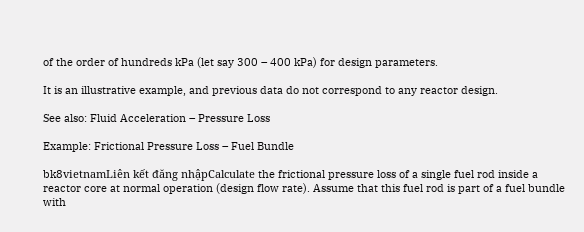of the order of hundreds kPa (let say 300 – 400 kPa) for design parameters.

It is an illustrative example, and previous data do not correspond to any reactor design.

See also: Fluid Acceleration – Pressure Loss

Example: Frictional Pressure Loss – Fuel Bundle

bk8vietnamLiên kết đăng nhậpCalculate the frictional pressure loss of a single fuel rod inside a reactor core at normal operation (design flow rate). Assume that this fuel rod is part of a fuel bundle with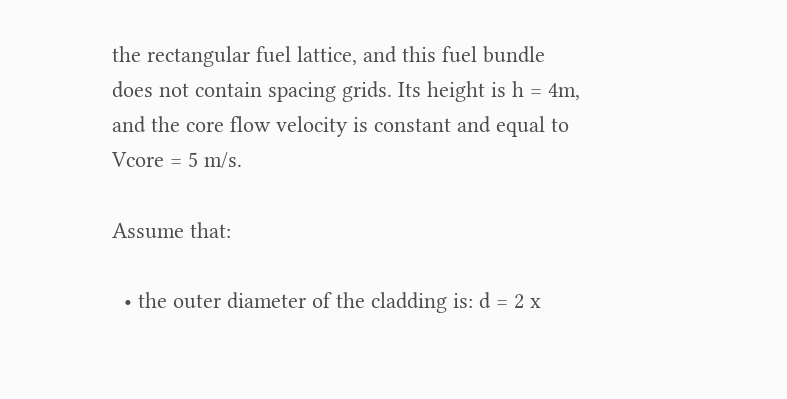the rectangular fuel lattice, and this fuel bundle does not contain spacing grids. Its height is h = 4m, and the core flow velocity is constant and equal to Vcore = 5 m/s.

Assume that:

  • the outer diameter of the cladding is: d = 2 x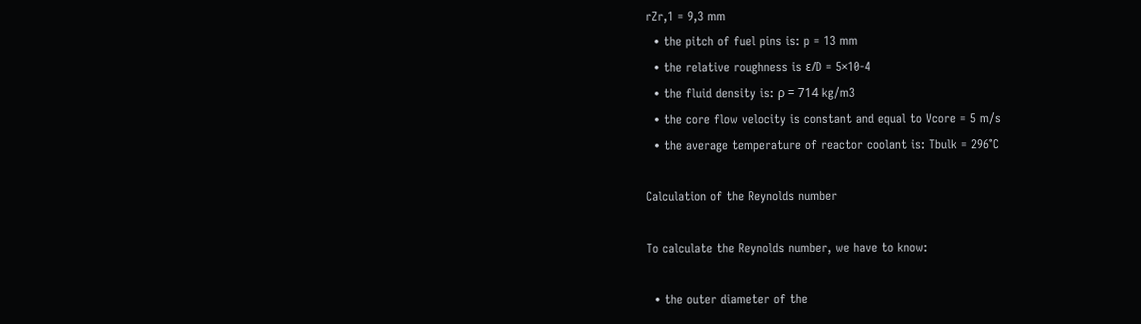rZr,1 = 9,3 mm
  • the pitch of fuel pins is: p = 13 mm
  • the relative roughness is ε/D = 5×10-4
  • the fluid density is: ρ = 714 kg/m3
  • the core flow velocity is constant and equal to Vcore = 5 m/s
  • the average temperature of reactor coolant is: Tbulk = 296°C

Calculation of the Reynolds number

To calculate the Reynolds number, we have to know:

  • the outer diameter of the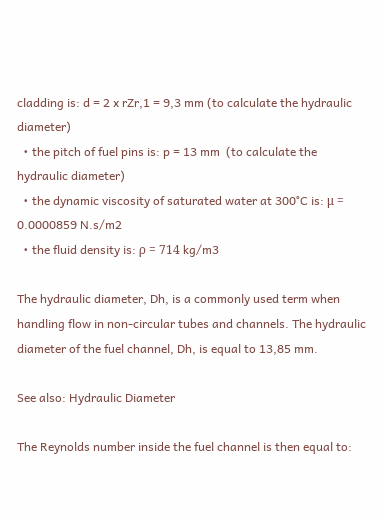cladding is: d = 2 x rZr,1 = 9,3 mm (to calculate the hydraulic diameter)
  • the pitch of fuel pins is: p = 13 mm  (to calculate the hydraulic diameter)
  • the dynamic viscosity of saturated water at 300°C is: μ = 0.0000859 N.s/m2
  • the fluid density is: ρ = 714 kg/m3

The hydraulic diameter, Dh, is a commonly used term when handling flow in non-circular tubes and channels. The hydraulic diameter of the fuel channel, Dh, is equal to 13,85 mm.

See also: Hydraulic Diameter

The Reynolds number inside the fuel channel is then equal to: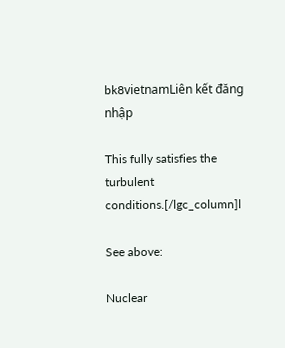bk8vietnamLiên kết đăng nhập

This fully satisfies the turbulent conditions.[/lgc_column]l

See above:

Nuclear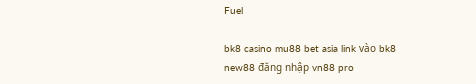Fuel

bk8 casino mu88 bet asia link vào bk8 new88 đăng nhập vn88 pro